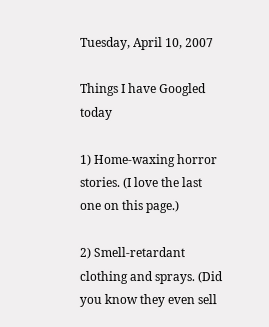Tuesday, April 10, 2007

Things I have Googled today

1) Home-waxing horror stories. (I love the last one on this page.)

2) Smell-retardant clothing and sprays. (Did you know they even sell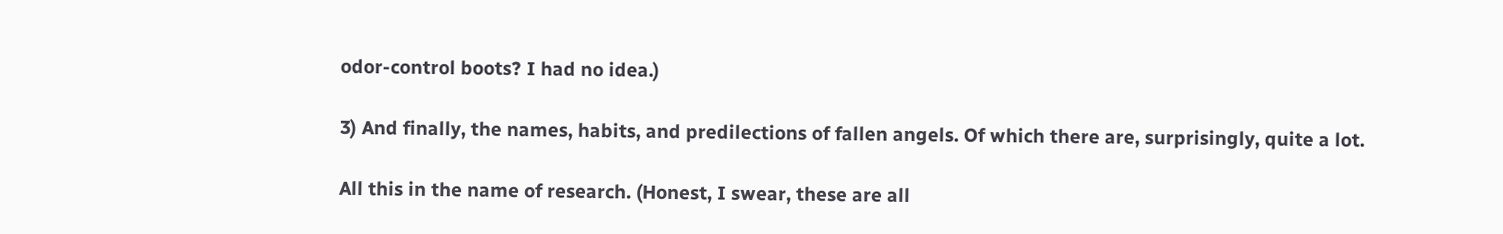odor-control boots? I had no idea.)

3) And finally, the names, habits, and predilections of fallen angels. Of which there are, surprisingly, quite a lot.

All this in the name of research. (Honest, I swear, these are all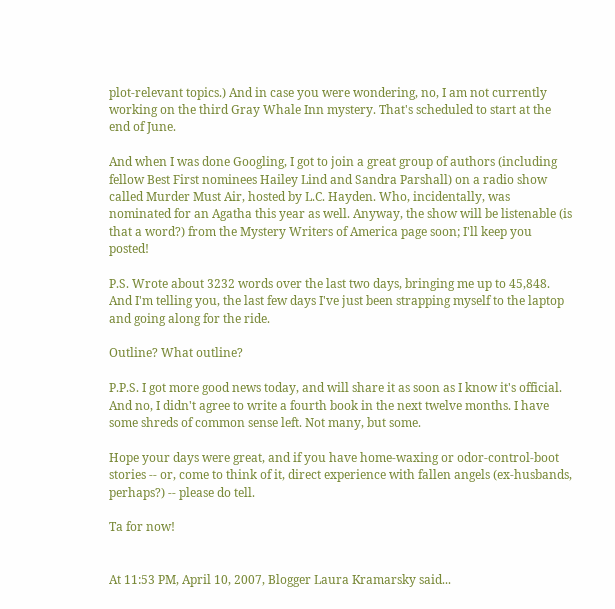plot-relevant topics.) And in case you were wondering, no, I am not currently working on the third Gray Whale Inn mystery. That's scheduled to start at the end of June.

And when I was done Googling, I got to join a great group of authors (including fellow Best First nominees Hailey Lind and Sandra Parshall) on a radio show called Murder Must Air, hosted by L.C. Hayden. Who, incidentally, was nominated for an Agatha this year as well. Anyway, the show will be listenable (is that a word?) from the Mystery Writers of America page soon; I'll keep you posted!

P.S. Wrote about 3232 words over the last two days, bringing me up to 45,848. And I'm telling you, the last few days I've just been strapping myself to the laptop and going along for the ride.

Outline? What outline?

P.P.S. I got more good news today, and will share it as soon as I know it's official. And no, I didn't agree to write a fourth book in the next twelve months. I have some shreds of common sense left. Not many, but some.

Hope your days were great, and if you have home-waxing or odor-control-boot stories -- or, come to think of it, direct experience with fallen angels (ex-husbands, perhaps?) -- please do tell.

Ta for now!


At 11:53 PM, April 10, 2007, Blogger Laura Kramarsky said...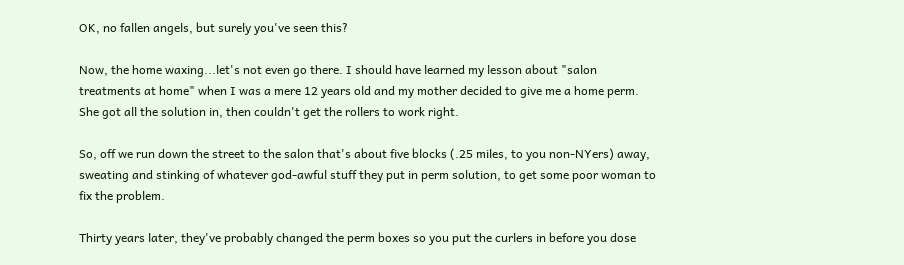OK, no fallen angels, but surely you've seen this?

Now, the home waxing...let's not even go there. I should have learned my lesson about "salon treatments at home" when I was a mere 12 years old and my mother decided to give me a home perm. She got all the solution in, then couldn't get the rollers to work right.

So, off we run down the street to the salon that's about five blocks (.25 miles, to you non-NYers) away, sweating and stinking of whatever god-awful stuff they put in perm solution, to get some poor woman to fix the problem.

Thirty years later, they've probably changed the perm boxes so you put the curlers in before you dose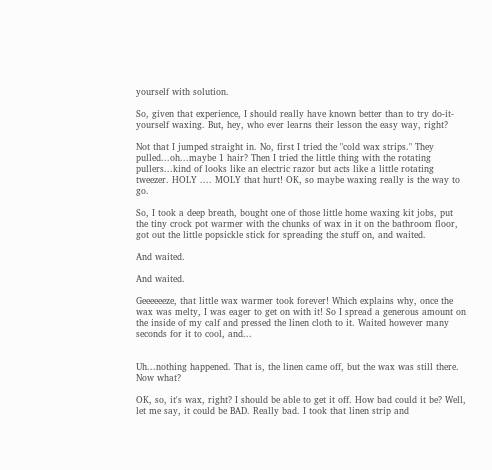yourself with solution.

So, given that experience, I should really have known better than to try do-it-yourself waxing. But, hey, who ever learns their lesson the easy way, right?

Not that I jumped straight in. No, first I tried the "cold wax strips." They pulled...oh...maybe 1 hair? Then I tried the little thing with the rotating pullers...kind of looks like an electric razor but acts like a little rotating tweezer. HOLY .... MOLY that hurt! OK, so maybe waxing really is the way to go.

So, I took a deep breath, bought one of those little home waxing kit jobs, put the tiny crock pot warmer with the chunks of wax in it on the bathroom floor, got out the little popsickle stick for spreading the stuff on, and waited.

And waited.

And waited.

Geeeeeeze, that little wax warmer took forever! Which explains why, once the wax was melty, I was eager to get on with it! So I spread a generous amount on the inside of my calf and pressed the linen cloth to it. Waited however many seconds for it to cool, and...


Uh...nothing happened. That is, the linen came off, but the wax was still there. Now what?

OK, so, it's wax, right? I should be able to get it off. How bad could it be? Well, let me say, it could be BAD. Really bad. I took that linen strip and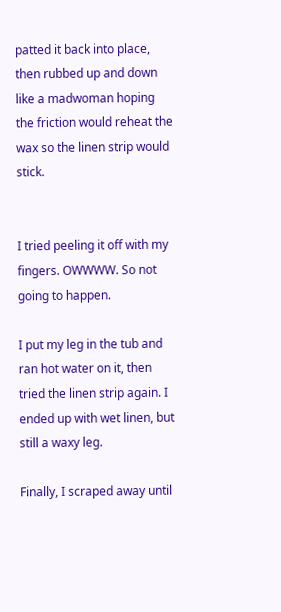patted it back into place, then rubbed up and down like a madwoman hoping the friction would reheat the wax so the linen strip would stick.


I tried peeling it off with my fingers. OWWWW. So not going to happen.

I put my leg in the tub and ran hot water on it, then tried the linen strip again. I ended up with wet linen, but still a waxy leg.

Finally, I scraped away until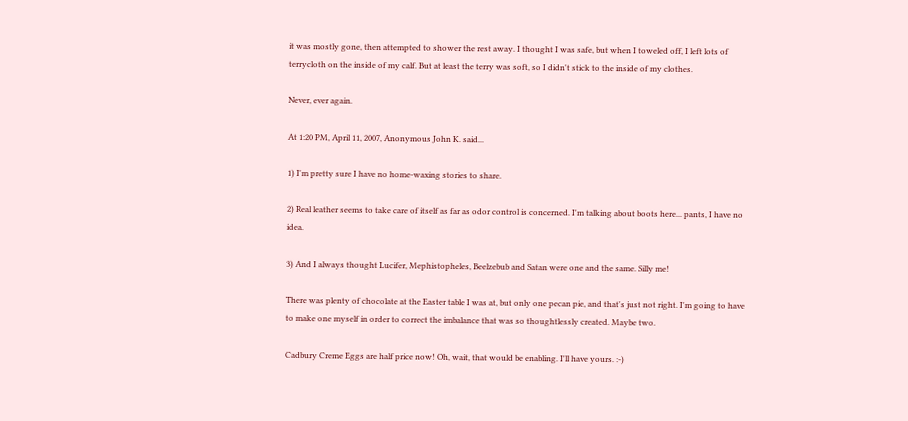it was mostly gone, then attempted to shower the rest away. I thought I was safe, but when I toweled off, I left lots of terrycloth on the inside of my calf. But at least the terry was soft, so I didn't stick to the inside of my clothes.

Never, ever again.

At 1:20 PM, April 11, 2007, Anonymous John K. said...

1) I'm pretty sure I have no home-waxing stories to share.

2) Real leather seems to take care of itself as far as odor control is concerned. I'm talking about boots here... pants, I have no idea.

3) And I always thought Lucifer, Mephistopheles, Beelzebub and Satan were one and the same. Silly me!

There was plenty of chocolate at the Easter table I was at, but only one pecan pie, and that's just not right. I'm going to have to make one myself in order to correct the imbalance that was so thoughtlessly created. Maybe two.

Cadbury Creme Eggs are half price now! Oh, wait, that would be enabling. I'll have yours. :-)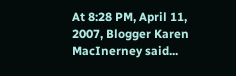At 8:28 PM, April 11, 2007, Blogger Karen MacInerney said...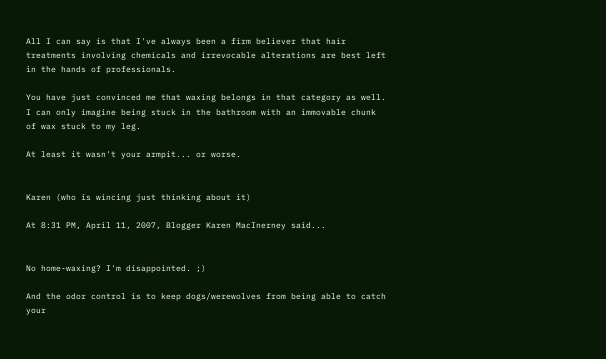All I can say is that I've always been a firm believer that hair treatments involving chemicals and irrevocable alterations are best left in the hands of professionals.

You have just convinced me that waxing belongs in that category as well. I can only imagine being stuck in the bathroom with an immovable chunk of wax stuck to my leg.

At least it wasn't your armpit... or worse.


Karen (who is wincing just thinking about it)

At 8:31 PM, April 11, 2007, Blogger Karen MacInerney said...


No home-waxing? I'm disappointed. ;)

And the odor control is to keep dogs/werewolves from being able to catch your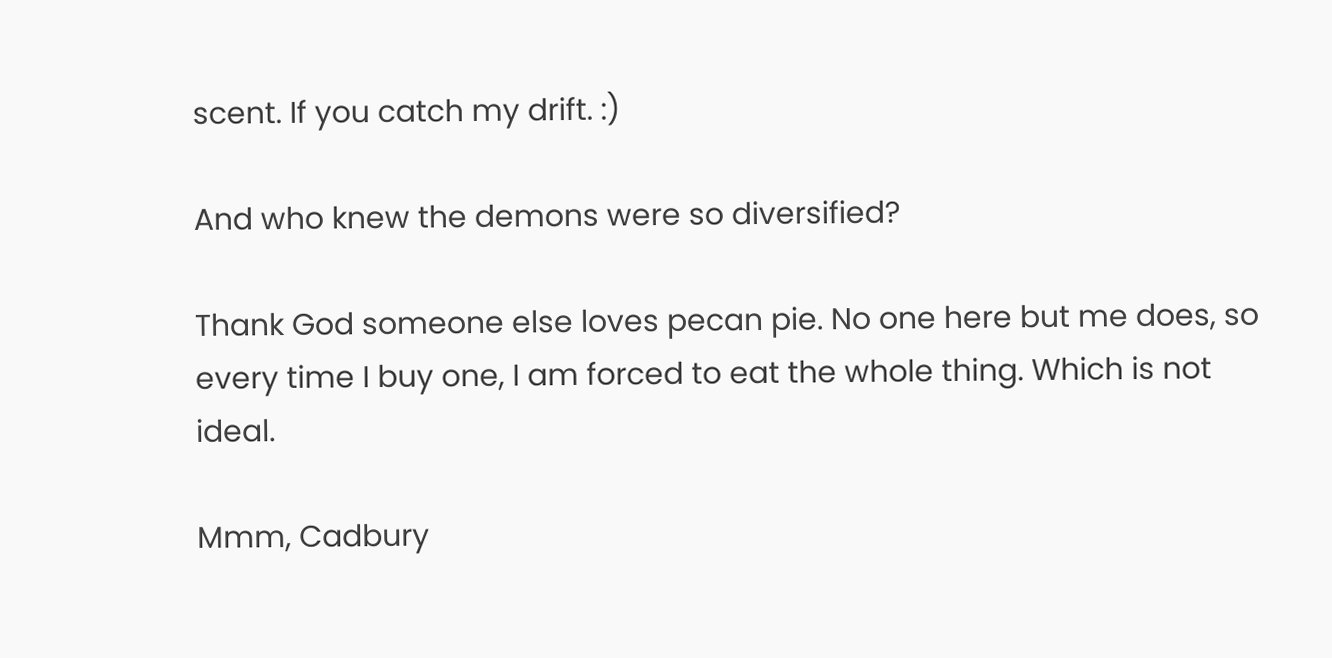scent. If you catch my drift. :)

And who knew the demons were so diversified?

Thank God someone else loves pecan pie. No one here but me does, so every time I buy one, I am forced to eat the whole thing. Which is not ideal.

Mmm, Cadbury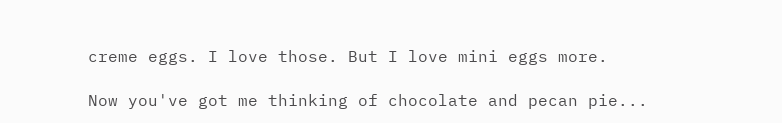creme eggs. I love those. But I love mini eggs more.

Now you've got me thinking of chocolate and pecan pie...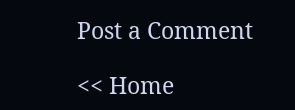Post a Comment

<< Home